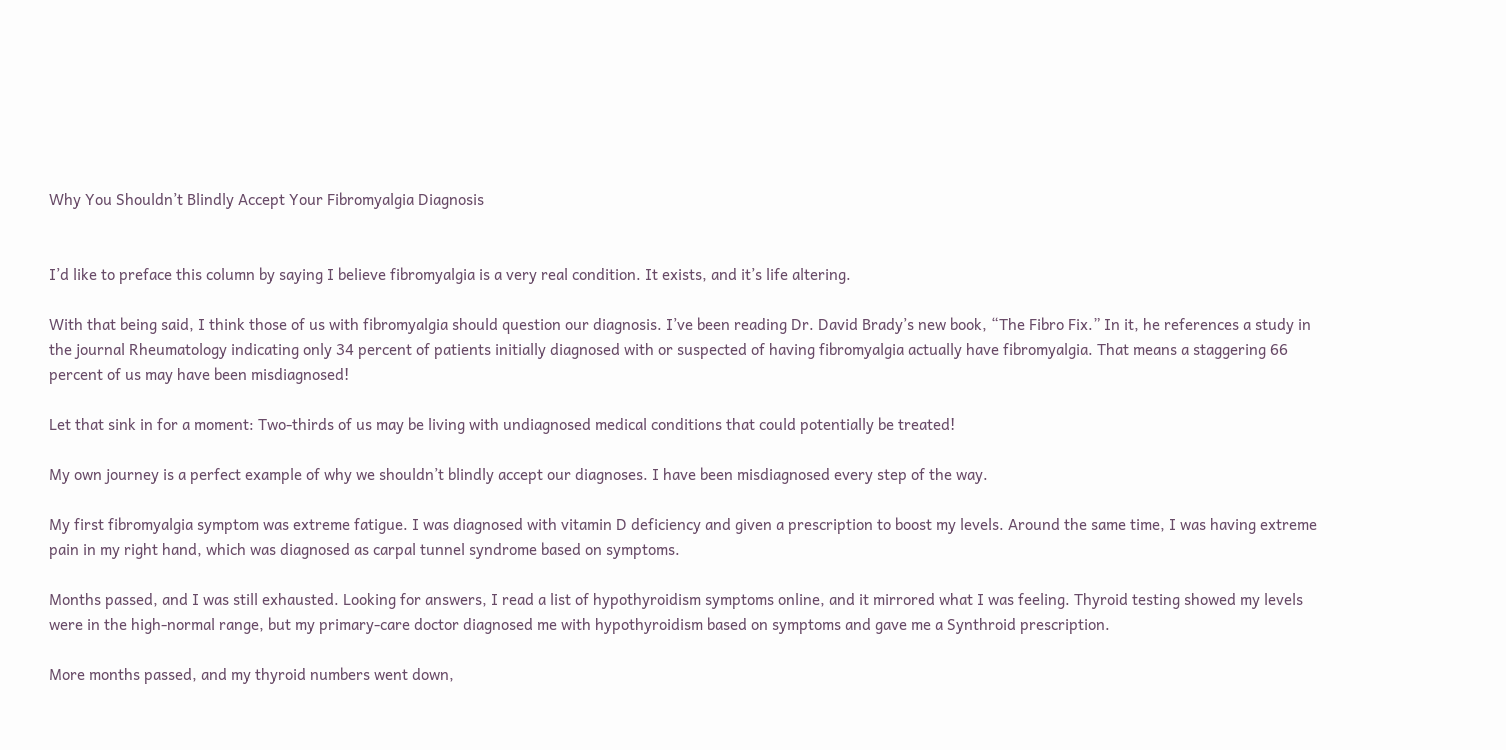Why You Shouldn’t Blindly Accept Your Fibromyalgia Diagnosis


I’d like to preface this column by saying I believe fibromyalgia is a very real condition. It exists, and it’s life altering.

With that being said, I think those of us with fibromyalgia should question our diagnosis. I’ve been reading Dr. David Brady’s new book, “The Fibro Fix.” In it, he references a study in the journal Rheumatology indicating only 34 percent of patients initially diagnosed with or suspected of having fibromyalgia actually have fibromyalgia. That means a staggering 66 percent of us may have been misdiagnosed!

Let that sink in for a moment: Two-thirds of us may be living with undiagnosed medical conditions that could potentially be treated!

My own journey is a perfect example of why we shouldn’t blindly accept our diagnoses. I have been misdiagnosed every step of the way.

My first fibromyalgia symptom was extreme fatigue. I was diagnosed with vitamin D deficiency and given a prescription to boost my levels. Around the same time, I was having extreme pain in my right hand, which was diagnosed as carpal tunnel syndrome based on symptoms.

Months passed, and I was still exhausted. Looking for answers, I read a list of hypothyroidism symptoms online, and it mirrored what I was feeling. Thyroid testing showed my levels were in the high-normal range, but my primary-care doctor diagnosed me with hypothyroidism based on symptoms and gave me a Synthroid prescription.

More months passed, and my thyroid numbers went down,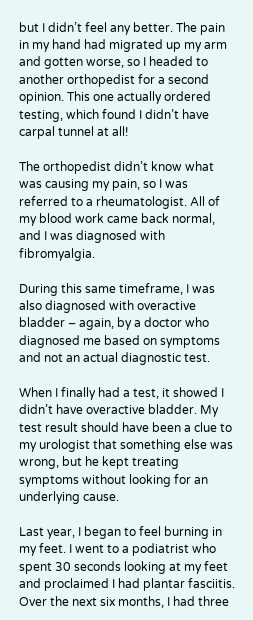but I didn’t feel any better. The pain in my hand had migrated up my arm and gotten worse, so I headed to another orthopedist for a second opinion. This one actually ordered testing, which found I didn’t have carpal tunnel at all!

The orthopedist didn’t know what was causing my pain, so I was referred to a rheumatologist. All of my blood work came back normal, and I was diagnosed with fibromyalgia.

During this same timeframe, I was also diagnosed with overactive bladder – again, by a doctor who diagnosed me based on symptoms and not an actual diagnostic test.

When I finally had a test, it showed I didn’t have overactive bladder. My test result should have been a clue to my urologist that something else was wrong, but he kept treating symptoms without looking for an underlying cause.

Last year, I began to feel burning in my feet. I went to a podiatrist who spent 30 seconds looking at my feet and proclaimed I had plantar fasciitis. Over the next six months, I had three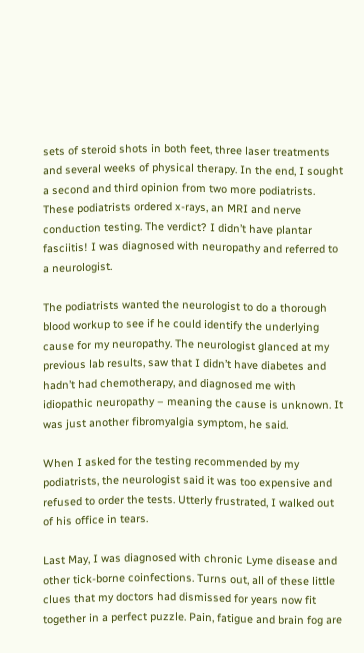sets of steroid shots in both feet, three laser treatments and several weeks of physical therapy. In the end, I sought a second and third opinion from two more podiatrists. These podiatrists ordered x-rays, an MRI and nerve conduction testing. The verdict? I didn’t have plantar fasciitis! I was diagnosed with neuropathy and referred to a neurologist.

The podiatrists wanted the neurologist to do a thorough blood workup to see if he could identify the underlying cause for my neuropathy. The neurologist glanced at my previous lab results, saw that I didn’t have diabetes and hadn’t had chemotherapy, and diagnosed me with idiopathic neuropathy – meaning the cause is unknown. It was just another fibromyalgia symptom, he said.

When I asked for the testing recommended by my podiatrists, the neurologist said it was too expensive and refused to order the tests. Utterly frustrated, I walked out of his office in tears.

Last May, I was diagnosed with chronic Lyme disease and other tick-borne coinfections. Turns out, all of these little clues that my doctors had dismissed for years now fit together in a perfect puzzle. Pain, fatigue and brain fog are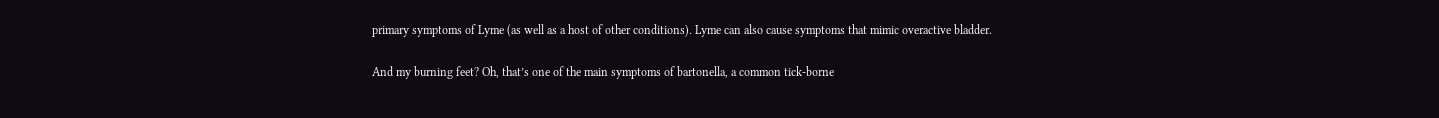primary symptoms of Lyme (as well as a host of other conditions). Lyme can also cause symptoms that mimic overactive bladder.

And my burning feet? Oh, that’s one of the main symptoms of bartonella, a common tick-borne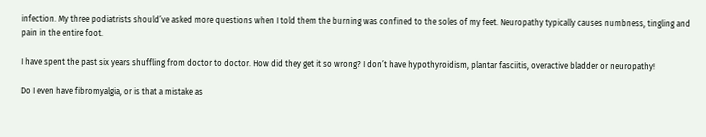infection. My three podiatrists should’ve asked more questions when I told them the burning was confined to the soles of my feet. Neuropathy typically causes numbness, tingling and pain in the entire foot.

I have spent the past six years shuffling from doctor to doctor. How did they get it so wrong? I don’t have hypothyroidism, plantar fasciitis, overactive bladder or neuropathy!

Do I even have fibromyalgia, or is that a mistake as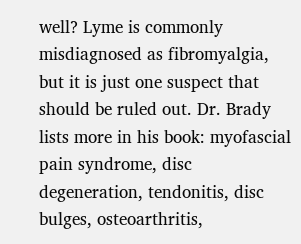well? Lyme is commonly misdiagnosed as fibromyalgia, but it is just one suspect that should be ruled out. Dr. Brady lists more in his book: myofascial pain syndrome, disc degeneration, tendonitis, disc bulges, osteoarthritis,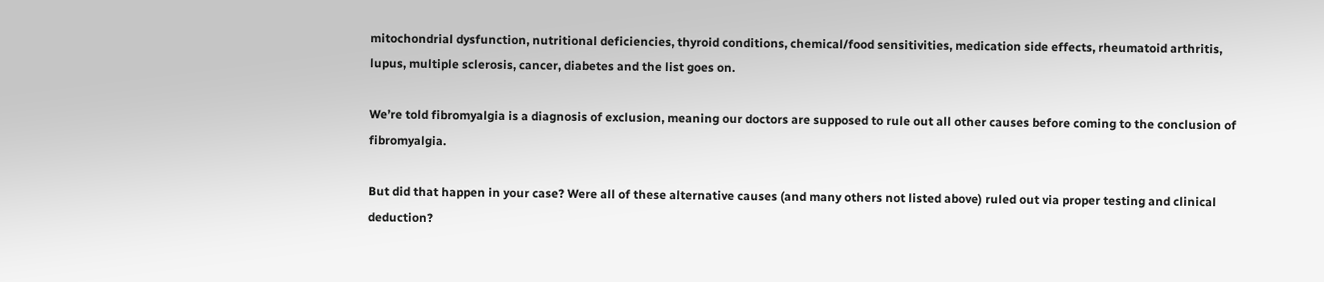mitochondrial dysfunction, nutritional deficiencies, thyroid conditions, chemical/food sensitivities, medication side effects, rheumatoid arthritis, lupus, multiple sclerosis, cancer, diabetes and the list goes on.

We’re told fibromyalgia is a diagnosis of exclusion, meaning our doctors are supposed to rule out all other causes before coming to the conclusion of fibromyalgia.

But did that happen in your case? Were all of these alternative causes (and many others not listed above) ruled out via proper testing and clinical deduction?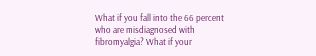What if you fall into the 66 percent who are misdiagnosed with fibromyalgia? What if your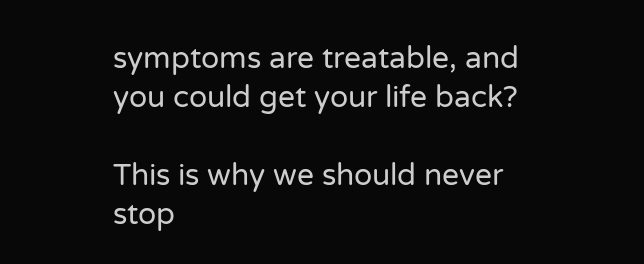symptoms are treatable, and you could get your life back?

This is why we should never stop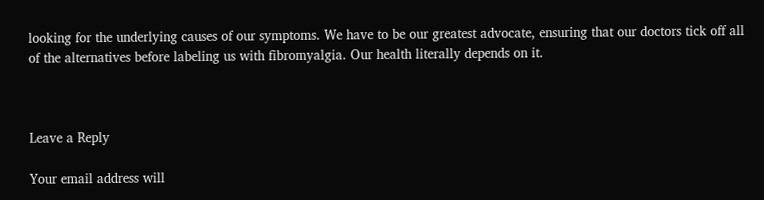looking for the underlying causes of our symptoms. We have to be our greatest advocate, ensuring that our doctors tick off all of the alternatives before labeling us with fibromyalgia. Our health literally depends on it.



Leave a Reply

Your email address will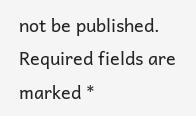not be published. Required fields are marked *